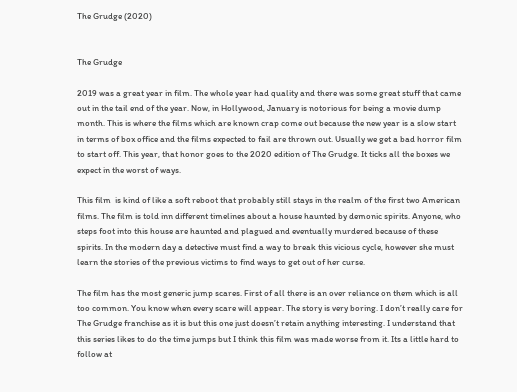The Grudge (2020)


The Grudge

2019 was a great year in film. The whole year had quality and there was some great stuff that came out in the tail end of the year. Now, in Hollywood, January is notorious for being a movie dump month. This is where the films which are known crap come out because the new year is a slow start in terms of box office and the films expected to fail are thrown out. Usually we get a bad horror film to start off. This year, that honor goes to the 2020 edition of The Grudge. It ticks all the boxes we expect in the worst of ways.

This film  is kind of like a soft reboot that probably still stays in the realm of the first two American films. The film is told inn different timelines about a house haunted by demonic spirits. Anyone, who steps foot into this house are haunted and plagued and eventually murdered because of these spirits. In the modern day a detective must find a way to break this vicious cycle, however she must learn the stories of the previous victims to find ways to get out of her curse.

The film has the most generic jump scares. First of all there is an over reliance on them which is all too common. You know when every scare will appear. The story is very boring. I don’t really care for The Grudge franchise as it is but this one just doesn’t retain anything interesting. I understand that this series likes to do the time jumps but I think this film was made worse from it. Its a little hard to follow at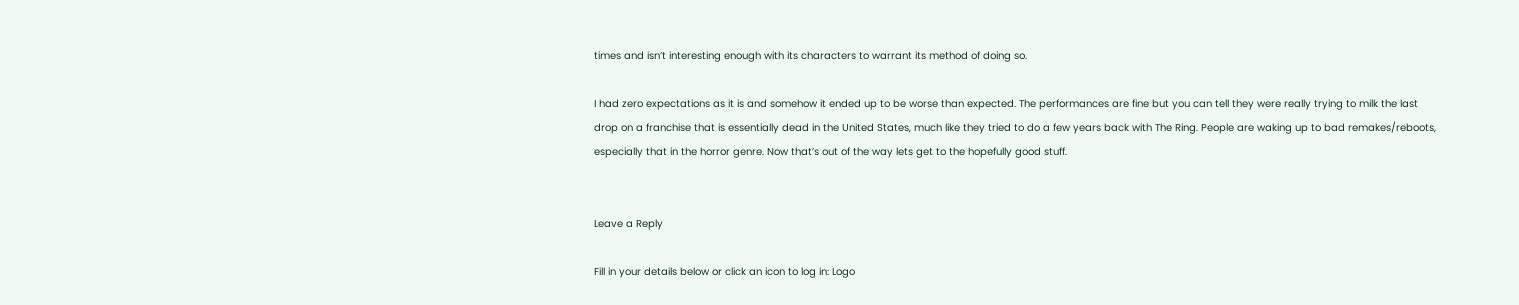times and isn’t interesting enough with its characters to warrant its method of doing so.

I had zero expectations as it is and somehow it ended up to be worse than expected. The performances are fine but you can tell they were really trying to milk the last drop on a franchise that is essentially dead in the United States, much like they tried to do a few years back with The Ring. People are waking up to bad remakes/reboots, especially that in the horror genre. Now that’s out of the way lets get to the hopefully good stuff.


Leave a Reply

Fill in your details below or click an icon to log in: Logo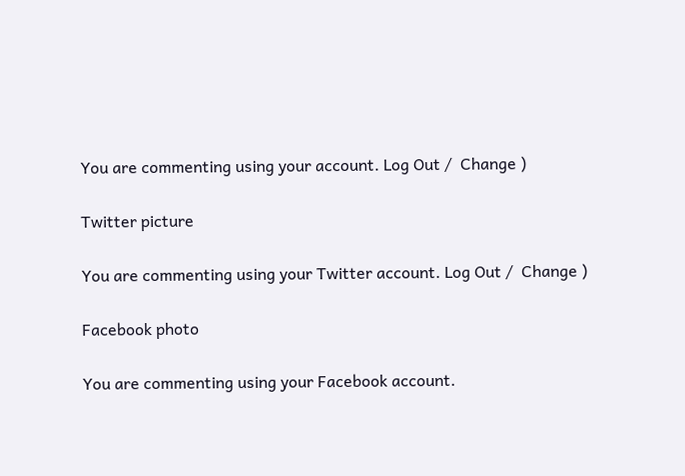You are commenting using your account. Log Out /  Change )

Twitter picture

You are commenting using your Twitter account. Log Out /  Change )

Facebook photo

You are commenting using your Facebook account.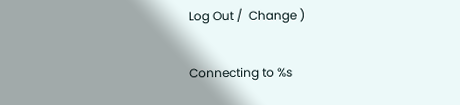Log Out /  Change )

Connecting to %s